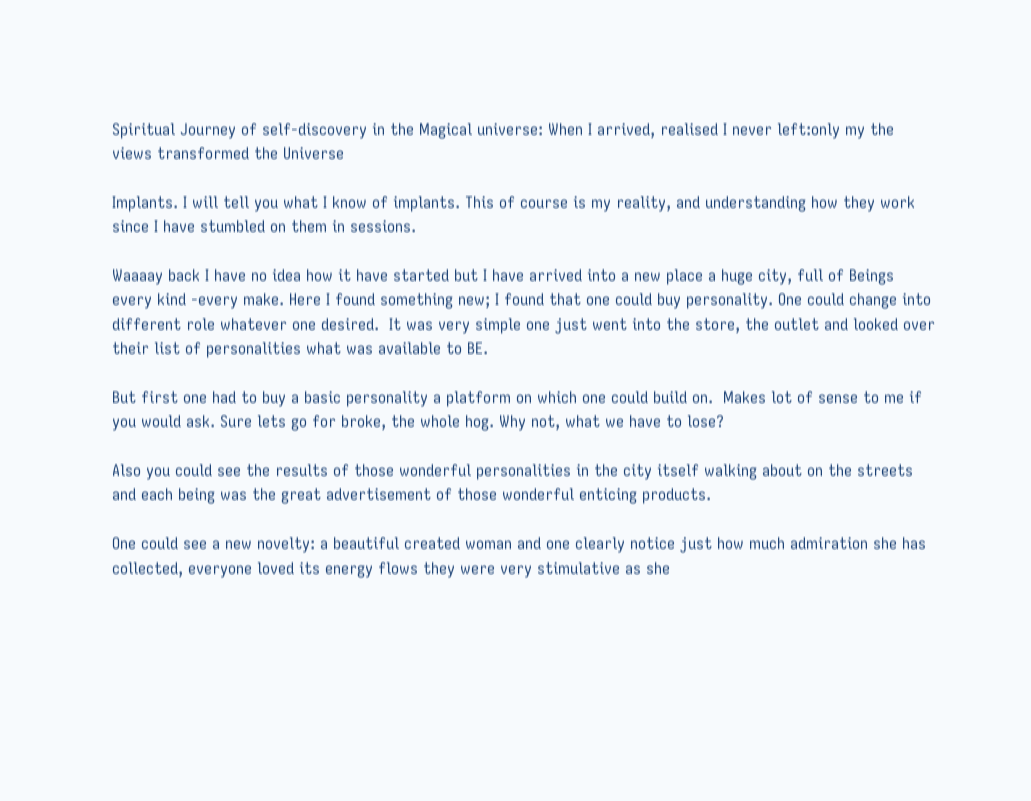Spiritual Journey of self-discovery in the Magical universe: When I arrived, realised I never left:only my the views transformed the Universe

Implants. I will tell you what I know of implants. This of course is my reality, and understanding how they work since I have stumbled on them in sessions.

Waaaay back I have no idea how it have started but I have arrived into a new place a huge city, full of Beings every kind -every make. Here I found something new; I found that one could buy personality. One could change into different role whatever one desired.  It was very simple one just went into the store, the outlet and looked over their list of personalities what was available to BE.

But first one had to buy a basic personality a platform on which one could build on.  Makes lot of sense to me if you would ask. Sure lets go for broke, the whole hog. Why not, what we have to lose?

Also you could see the results of those wonderful personalities in the city itself walking about on the streets and each being was the great advertisement of those wonderful enticing products.

One could see a new novelty: a beautiful created woman and one clearly notice just how much admiration she has collected, everyone loved its energy flows they were very stimulative as she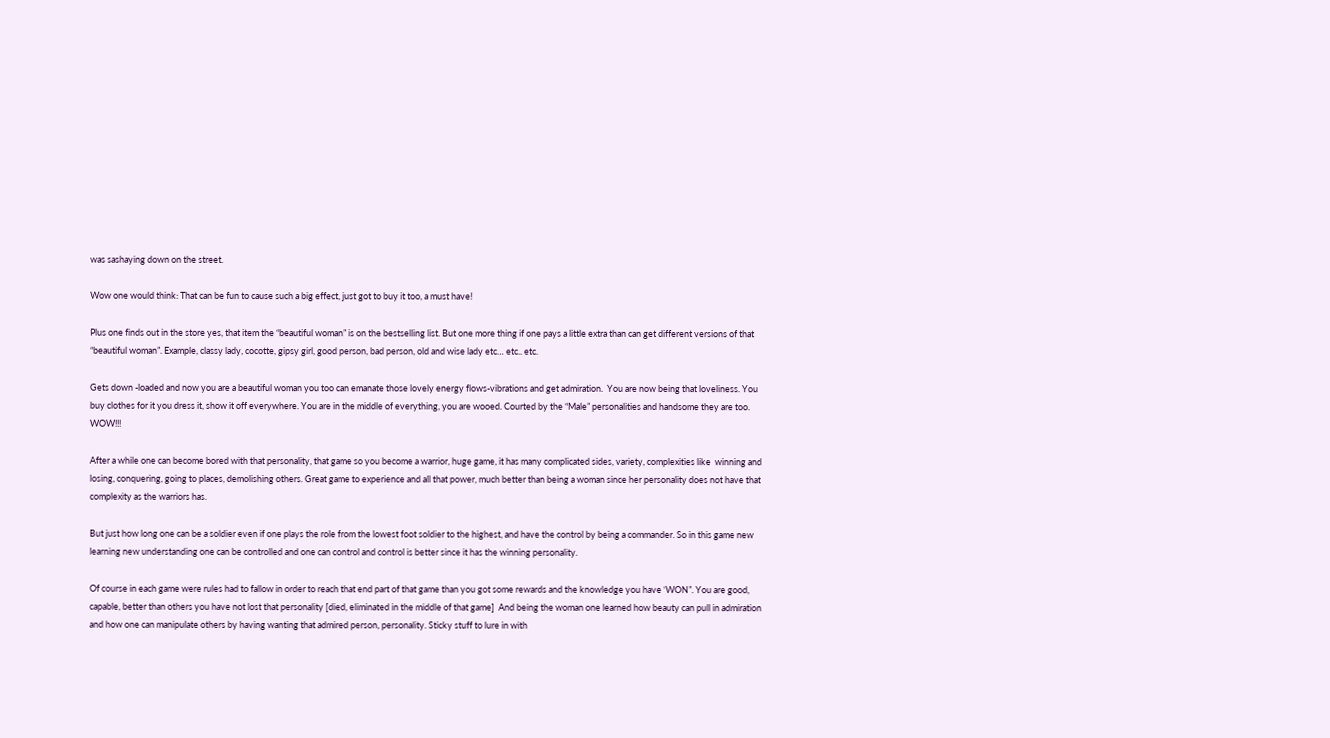was sashaying down on the street.

Wow one would think: That can be fun to cause such a big effect, just got to buy it too, a must have!

Plus one finds out in the store yes, that item the “beautiful woman” is on the bestselling list. But one more thing if one pays a little extra than can get different versions of that “beautiful woman”. Example, classy lady, cocotte, gipsy girl, good person, bad person, old and wise lady etc… etc.. etc.

Gets down -loaded and now you are a beautiful woman you too can emanate those lovely energy flows-vibrations and get admiration.  You are now being that loveliness. You buy clothes for it you dress it, show it off everywhere. You are in the middle of everything, you are wooed. Courted by the “Male” personalities and handsome they are too. WOW!!!

After a while one can become bored with that personality, that game so you become a warrior, huge game, it has many complicated sides, variety, complexities like  winning and losing, conquering, going to places, demolishing others. Great game to experience and all that power, much better than being a woman since her personality does not have that complexity as the warriors has.

But just how long one can be a soldier even if one plays the role from the lowest foot soldier to the highest, and have the control by being a commander. So in this game new learning new understanding one can be controlled and one can control and control is better since it has the winning personality.

Of course in each game were rules had to fallow in order to reach that end part of that game than you got some rewards and the knowledge you have ‘WON”. You are good, capable, better than others you have not lost that personality [died, eliminated in the middle of that game]  And being the woman one learned how beauty can pull in admiration and how one can manipulate others by having wanting that admired person, personality. Sticky stuff to lure in with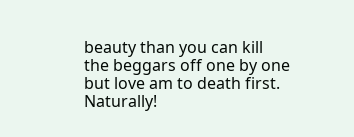beauty than you can kill the beggars off one by one but love am to death first. Naturally!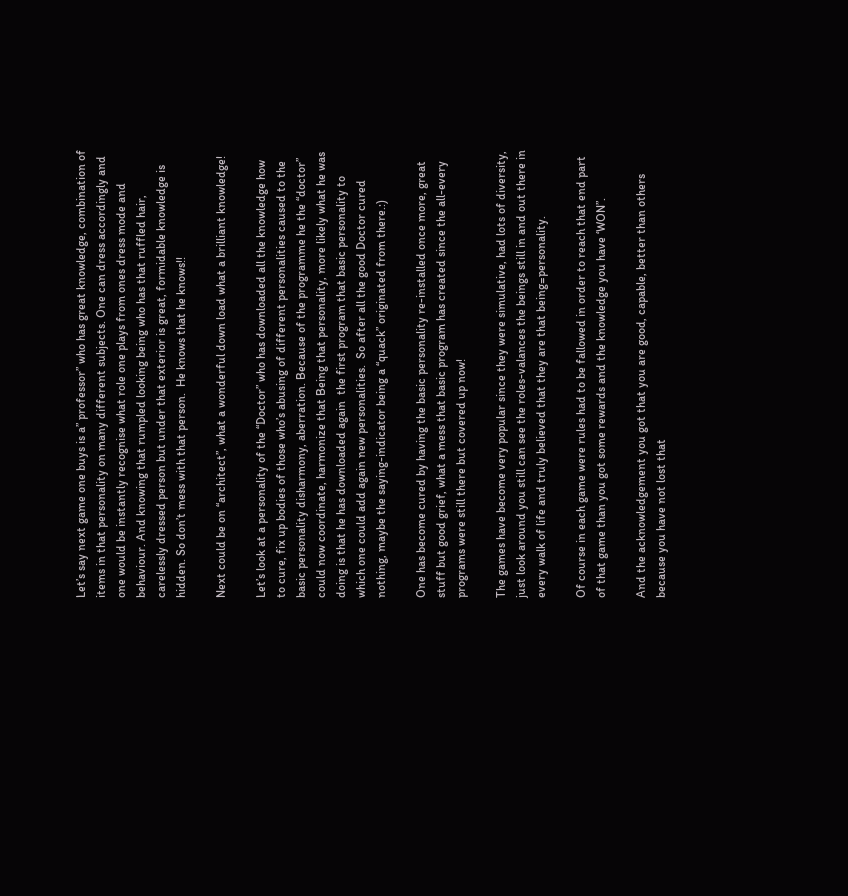Let’s say next game one buys is a” professor” who has great knowledge, combination of items in that personality on many different subjects. One can dress accordingly and one would be instantly recognise what role one plays from ones dress mode and behaviour. And knowing that rumpled looking being who has that ruffled hair, carelessly dressed person but under that exterior is great, formidable knowledge is hidden. So don’t mess with that person.  He knows that he knows!!

Next could be on “architect”, what a wonderful down load what a brilliant knowledge!

Let’s look at a personality of the “Doctor” who has downloaded all the knowledge how to cure, fix up bodies of those who’s abusing of different personalities caused to the basic personality disharmony, aberration. Because of the programme he the “doctor” could now coordinate, harmonize that Being that personality, more likely what he was doing is that he has downloaded again  the first program that basic personality to which one could add again new personalities.  So after all the good Doctor cured nothing, maybe the saying-indicator being a “quack” originated from there.:)

One has become cured by having the basic personality re-installed once more, great stuff but good grief, what a mess that basic program has created since the all-every programs were still there but covered up now!

The games have become very popular since they were simulative, had lots of diversity,  just look around you still can see the roles-valances the beings still in and out there in every walk of life and truly believed that they are that being=personality.

Of course in each game were rules had to be fallowed in order to reach that end part of that game than you got some rewards and the knowledge you have ‘WON”.

And the acknowledgement you got that you are good, capable, better than others because you have not lost that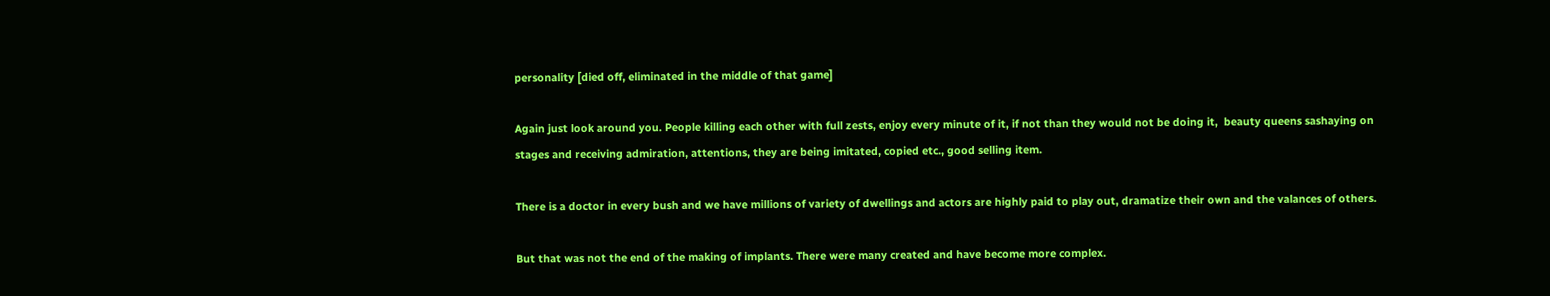personality [died off, eliminated in the middle of that game]

Again just look around you. People killing each other with full zests, enjoy every minute of it, if not than they would not be doing it,  beauty queens sashaying on stages and receiving admiration, attentions, they are being imitated, copied etc., good selling item.

There is a doctor in every bush and we have millions of variety of dwellings and actors are highly paid to play out, dramatize their own and the valances of others.

But that was not the end of the making of implants. There were many created and have become more complex.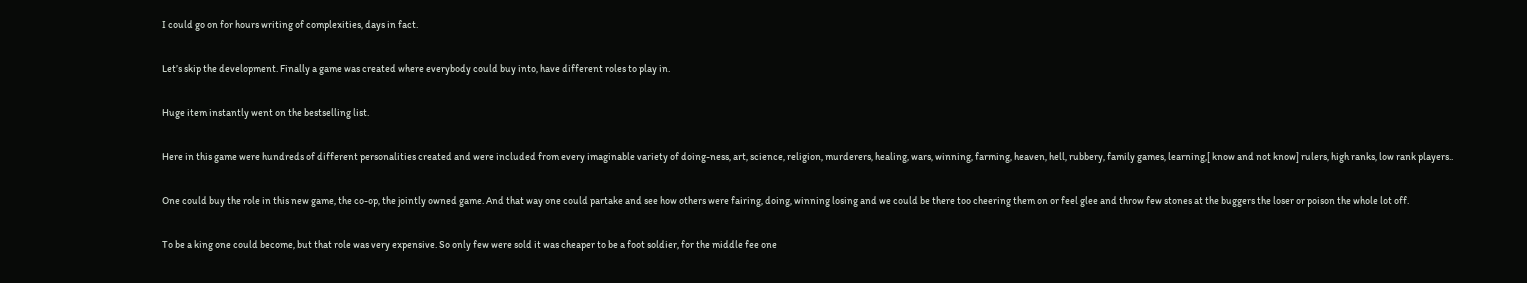I could go on for hours writing of complexities, days in fact.

Let’s skip the development. Finally a game was created where everybody could buy into, have different roles to play in.

Huge item instantly went on the bestselling list.

Here in this game were hundreds of different personalities created and were included from every imaginable variety of doing-ness, art, science, religion, murderers, healing, wars, winning, farming, heaven, hell, rubbery, family games, learning,[ know and not know] rulers, high ranks, low rank players..

One could buy the role in this new game, the co-op, the jointly owned game. And that way one could partake and see how others were fairing, doing, winning losing and we could be there too cheering them on or feel glee and throw few stones at the buggers the loser or poison the whole lot off.

To be a king one could become, but that role was very expensive. So only few were sold it was cheaper to be a foot soldier, for the middle fee one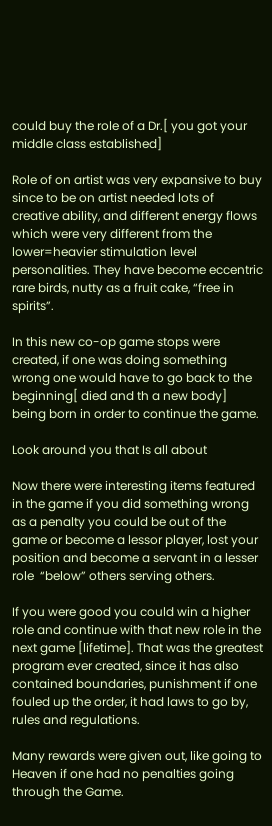could buy the role of a Dr.[ you got your middle class established]

Role of on artist was very expansive to buy since to be on artist needed lots of creative ability, and different energy flows which were very different from the lower=heavier stimulation level personalities. They have become eccentric rare birds, nutty as a fruit cake, “free in spirits”.

In this new co-op game stops were created, if one was doing something wrong one would have to go back to the beginning[ died and th a new body] being born in order to continue the game.

Look around you that Is all about

Now there were interesting items featured in the game if you did something wrong as a penalty you could be out of the game or become a lessor player, lost your position and become a servant in a lesser role  “below” others serving others.

If you were good you could win a higher role and continue with that new role in the next game [lifetime]. That was the greatest program ever created, since it has also contained boundaries, punishment if one fouled up the order, it had laws to go by, rules and regulations.

Many rewards were given out, like going to Heaven if one had no penalties going through the Game.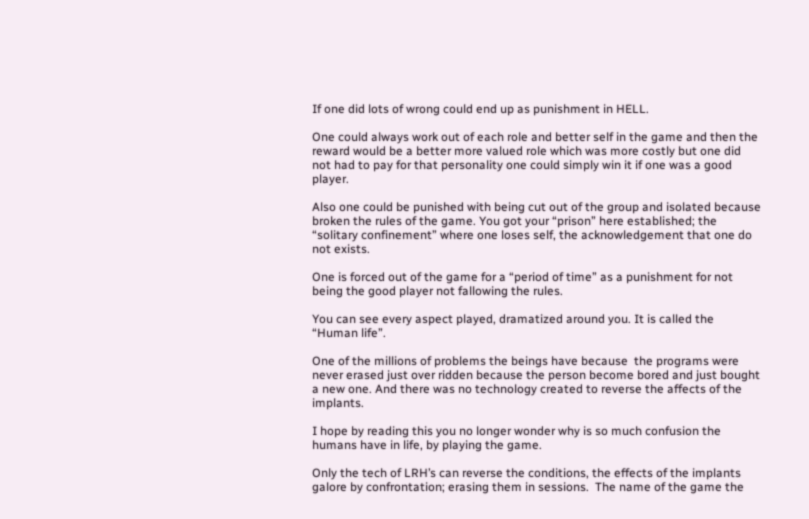If one did lots of wrong could end up as punishment in HELL.

One could always work out of each role and better self in the game and then the reward would be a better more valued role which was more costly but one did not had to pay for that personality one could simply win it if one was a good player.

Also one could be punished with being cut out of the group and isolated because broken the rules of the game. You got your “prison” here established; the “solitary confinement” where one loses self, the acknowledgement that one do not exists.

One is forced out of the game for a “period of time” as a punishment for not being the good player not fallowing the rules.

You can see every aspect played, dramatized around you. It is called the “Human life”.

One of the millions of problems the beings have because  the programs were never erased just over ridden because the person become bored and just bought a new one. And there was no technology created to reverse the affects of the implants.

I hope by reading this you no longer wonder why is so much confusion the humans have in life, by playing the game.

Only the tech of LRH’s can reverse the conditions, the effects of the implants galore by confrontation; erasing them in sessions.  The name of the game the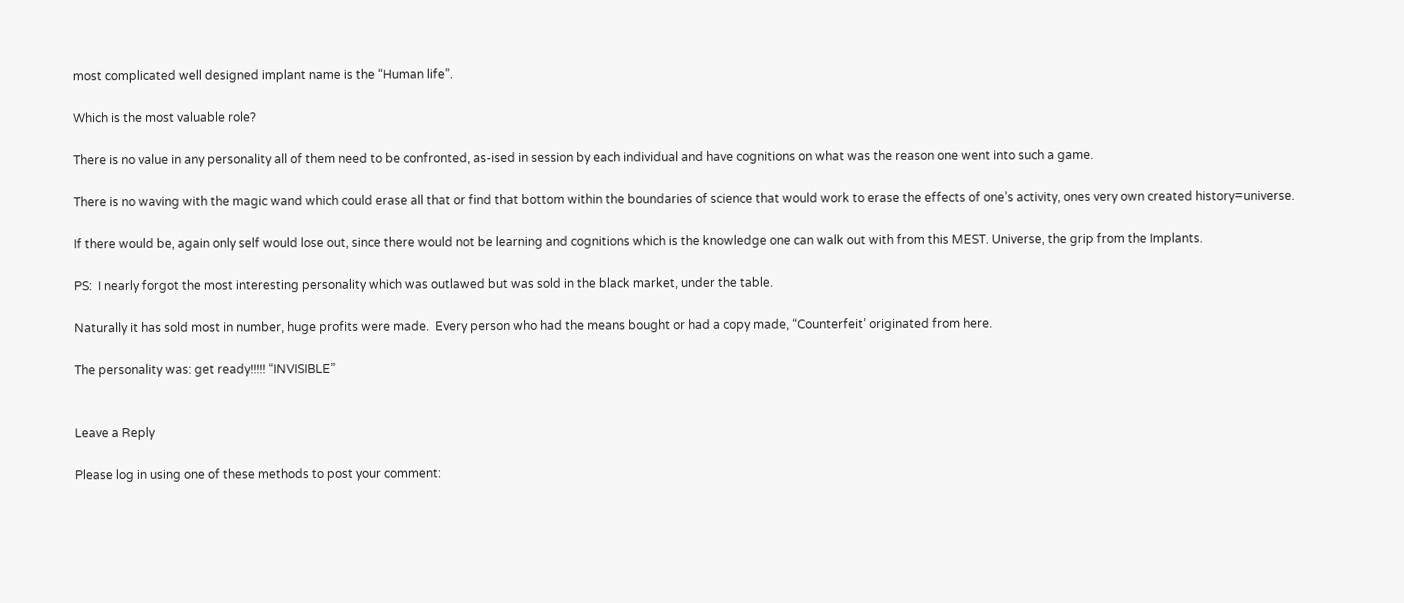most complicated well designed implant name is the “Human life”.

Which is the most valuable role?

There is no value in any personality all of them need to be confronted, as-ised in session by each individual and have cognitions on what was the reason one went into such a game.

There is no waving with the magic wand which could erase all that or find that bottom within the boundaries of science that would work to erase the effects of one’s activity, ones very own created history=universe.

If there would be, again only self would lose out, since there would not be learning and cognitions which is the knowledge one can walk out with from this MEST. Universe, the grip from the Implants.

PS:  I nearly forgot the most interesting personality which was outlawed but was sold in the black market, under the table.

Naturally it has sold most in number, huge profits were made.  Every person who had the means bought or had a copy made, “Counterfeit’ originated from here.

The personality was: get ready!!!!! “INVISIBLE”


Leave a Reply

Please log in using one of these methods to post your comment: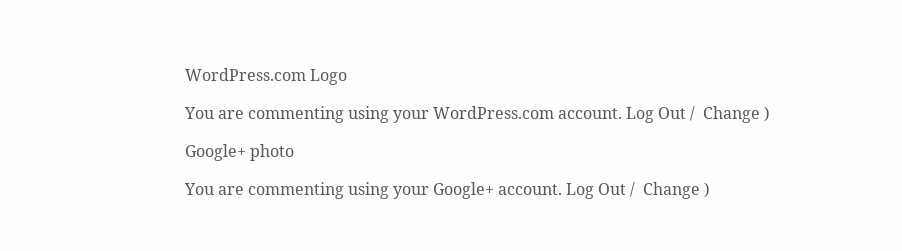WordPress.com Logo

You are commenting using your WordPress.com account. Log Out /  Change )

Google+ photo

You are commenting using your Google+ account. Log Out /  Change )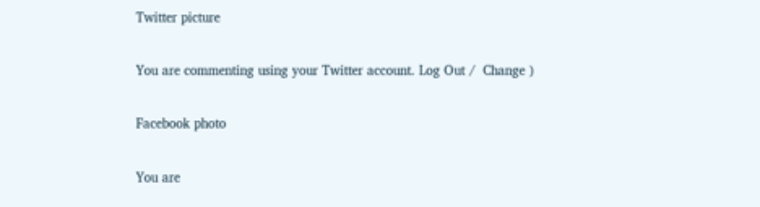Twitter picture

You are commenting using your Twitter account. Log Out /  Change )

Facebook photo

You are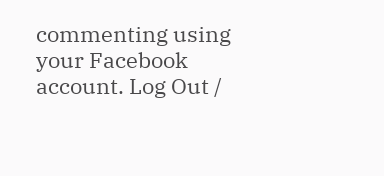commenting using your Facebook account. Log Out /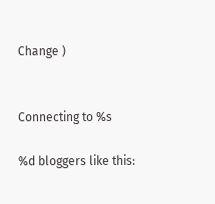Change )


Connecting to %s

%d bloggers like this: